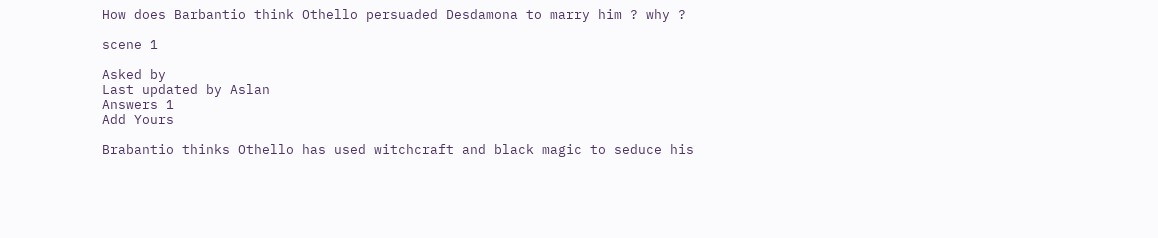How does Barbantio think Othello persuaded Desdamona to marry him ? why ?

scene 1

Asked by
Last updated by Aslan
Answers 1
Add Yours

Brabantio thinks Othello has used witchcraft and black magic to seduce his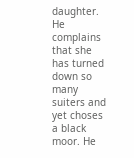daughter. He complains that she has turned down so many suiters and yet choses a black moor. He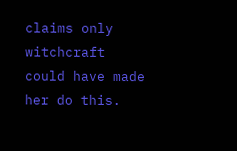claims only witchcraft could have made her do this.